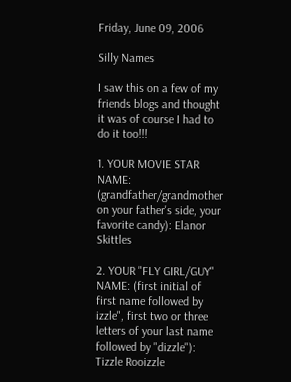Friday, June 09, 2006

Silly Names

I saw this on a few of my friends blogs and thought it was of course I had to do it too!!!

1. YOUR MOVIE STAR NAME: (grandfather/grandmother on your father's side, your favorite candy): Elanor Skittles

2. YOUR "FLY GIRL/GUY" NAME: (first initial of first name followed by izzle", first two or three letters of your last name followed by "dizzle"): Tizzle Rooizzle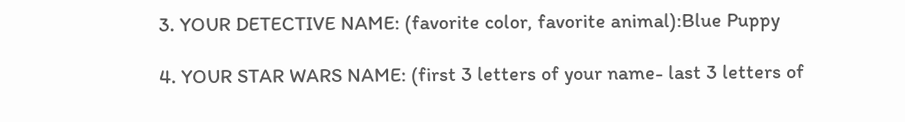3. YOUR DETECTIVE NAME: (favorite color, favorite animal):Blue Puppy

4. YOUR STAR WARS NAME: (first 3 letters of your name- last 3 letters of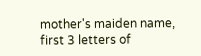mother's maiden name, first 3 letters of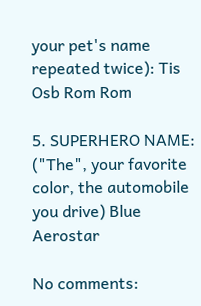your pet's name repeated twice): Tis Osb Rom Rom

5. SUPERHERO NAME: ("The", your favorite color, the automobile you drive) Blue Aerostar

No comments: